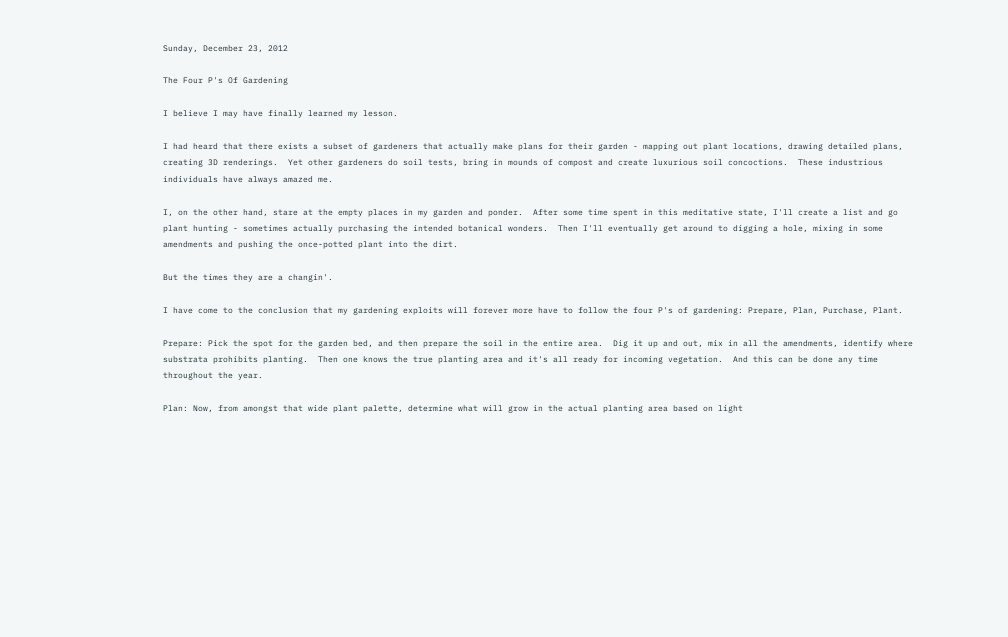Sunday, December 23, 2012

The Four P's Of Gardening

I believe I may have finally learned my lesson.

I had heard that there exists a subset of gardeners that actually make plans for their garden - mapping out plant locations, drawing detailed plans, creating 3D renderings.  Yet other gardeners do soil tests, bring in mounds of compost and create luxurious soil concoctions.  These industrious individuals have always amazed me.

I, on the other hand, stare at the empty places in my garden and ponder.  After some time spent in this meditative state, I'll create a list and go plant hunting - sometimes actually purchasing the intended botanical wonders.  Then I'll eventually get around to digging a hole, mixing in some amendments and pushing the once-potted plant into the dirt.

But the times they are a changin'.

I have come to the conclusion that my gardening exploits will forever more have to follow the four P's of gardening: Prepare, Plan, Purchase, Plant.

Prepare: Pick the spot for the garden bed, and then prepare the soil in the entire area.  Dig it up and out, mix in all the amendments, identify where substrata prohibits planting.  Then one knows the true planting area and it's all ready for incoming vegetation.  And this can be done any time throughout the year.

Plan: Now, from amongst that wide plant palette, determine what will grow in the actual planting area based on light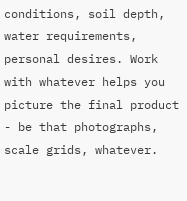conditions, soil depth, water requirements, personal desires. Work with whatever helps you picture the final product - be that photographs, scale grids, whatever.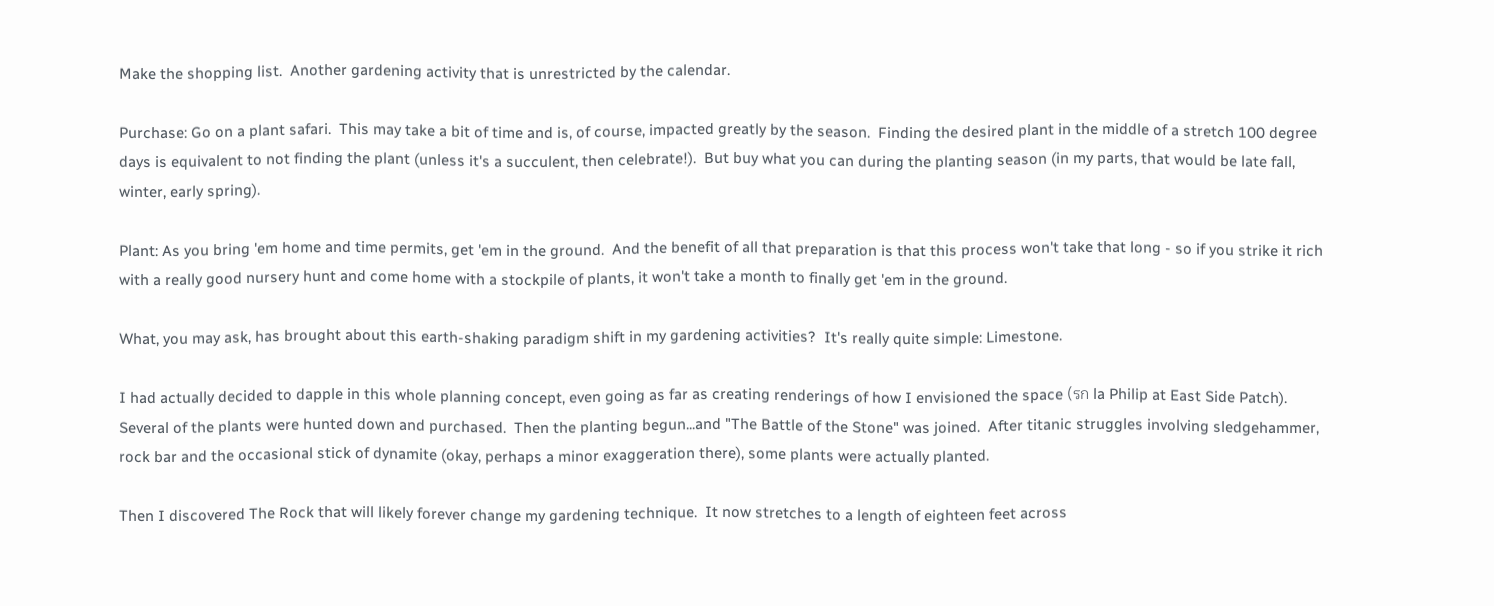Make the shopping list.  Another gardening activity that is unrestricted by the calendar.

Purchase: Go on a plant safari.  This may take a bit of time and is, of course, impacted greatly by the season.  Finding the desired plant in the middle of a stretch 100 degree days is equivalent to not finding the plant (unless it's a succulent, then celebrate!).  But buy what you can during the planting season (in my parts, that would be late fall, winter, early spring).

Plant: As you bring 'em home and time permits, get 'em in the ground.  And the benefit of all that preparation is that this process won't take that long - so if you strike it rich with a really good nursery hunt and come home with a stockpile of plants, it won't take a month to finally get 'em in the ground.

What, you may ask, has brought about this earth-shaking paradigm shift in my gardening activities?  It's really quite simple: Limestone.

I had actually decided to dapple in this whole planning concept, even going as far as creating renderings of how I envisioned the space (รก la Philip at East Side Patch).  Several of the plants were hunted down and purchased.  Then the planting begun...and "The Battle of the Stone" was joined.  After titanic struggles involving sledgehammer, rock bar and the occasional stick of dynamite (okay, perhaps a minor exaggeration there), some plants were actually planted.

Then I discovered The Rock that will likely forever change my gardening technique.  It now stretches to a length of eighteen feet across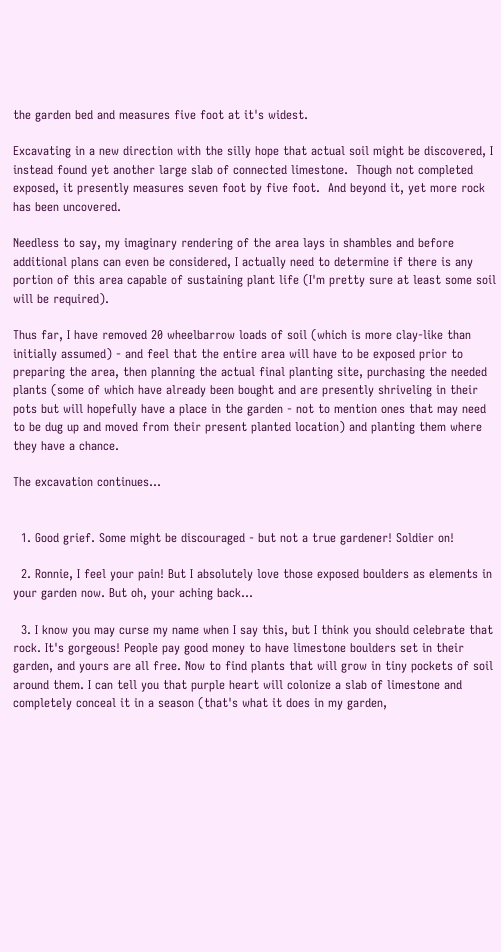the garden bed and measures five foot at it's widest.

Excavating in a new direction with the silly hope that actual soil might be discovered, I instead found yet another large slab of connected limestone.  Though not completed exposed, it presently measures seven foot by five foot.  And beyond it, yet more rock has been uncovered.

Needless to say, my imaginary rendering of the area lays in shambles and before additional plans can even be considered, I actually need to determine if there is any portion of this area capable of sustaining plant life (I'm pretty sure at least some soil will be required).

Thus far, I have removed 20 wheelbarrow loads of soil (which is more clay-like than initially assumed) - and feel that the entire area will have to be exposed prior to preparing the area, then planning the actual final planting site, purchasing the needed plants (some of which have already been bought and are presently shriveling in their pots but will hopefully have a place in the garden - not to mention ones that may need to be dug up and moved from their present planted location) and planting them where they have a chance.

The excavation continues...


  1. Good grief. Some might be discouraged - but not a true gardener! Soldier on!

  2. Ronnie, I feel your pain! But I absolutely love those exposed boulders as elements in your garden now. But oh, your aching back...

  3. I know you may curse my name when I say this, but I think you should celebrate that rock. It's gorgeous! People pay good money to have limestone boulders set in their garden, and yours are all free. Now to find plants that will grow in tiny pockets of soil around them. I can tell you that purple heart will colonize a slab of limestone and completely conceal it in a season (that's what it does in my garden,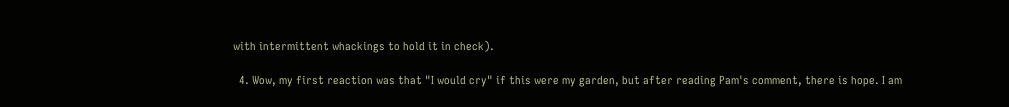with intermittent whackings to hold it in check).

  4. Wow, my first reaction was that "I would cry" if this were my garden, but after reading Pam's comment, there is hope. I am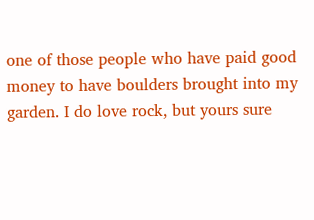one of those people who have paid good money to have boulders brought into my garden. I do love rock, but yours sure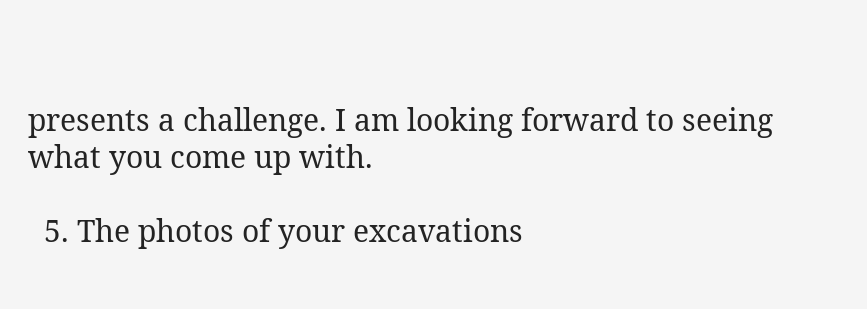presents a challenge. I am looking forward to seeing what you come up with.

  5. The photos of your excavations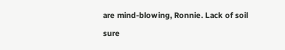are mind-blowing, Ronnie. Lack of soil sure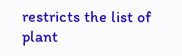restricts the list of plant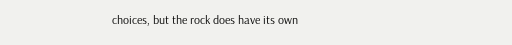choices, but the rock does have its own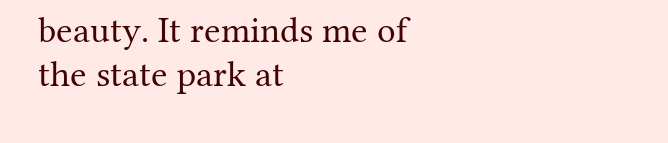beauty. It reminds me of the state park at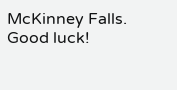McKinney Falls. Good luck!